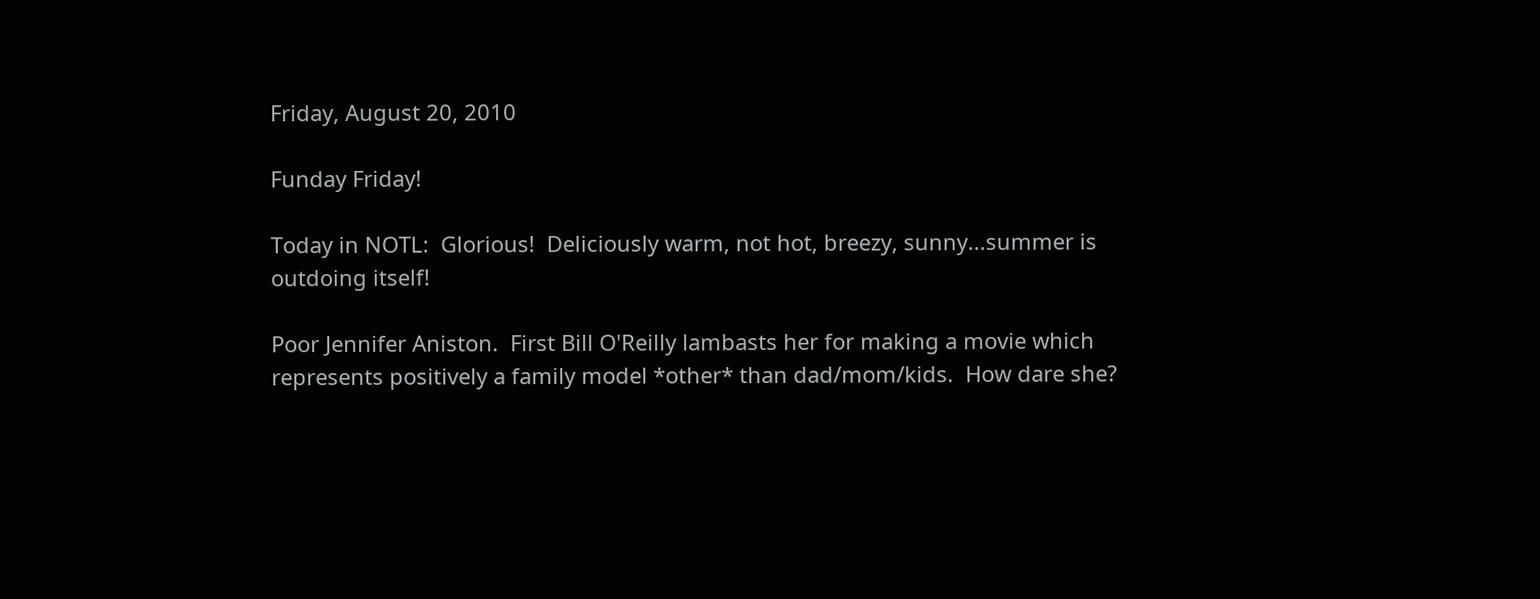Friday, August 20, 2010

Funday Friday!

Today in NOTL:  Glorious!  Deliciously warm, not hot, breezy, sunny...summer is outdoing itself!

Poor Jennifer Aniston.  First Bill O'Reilly lambasts her for making a movie which represents positively a family model *other* than dad/mom/kids.  How dare she?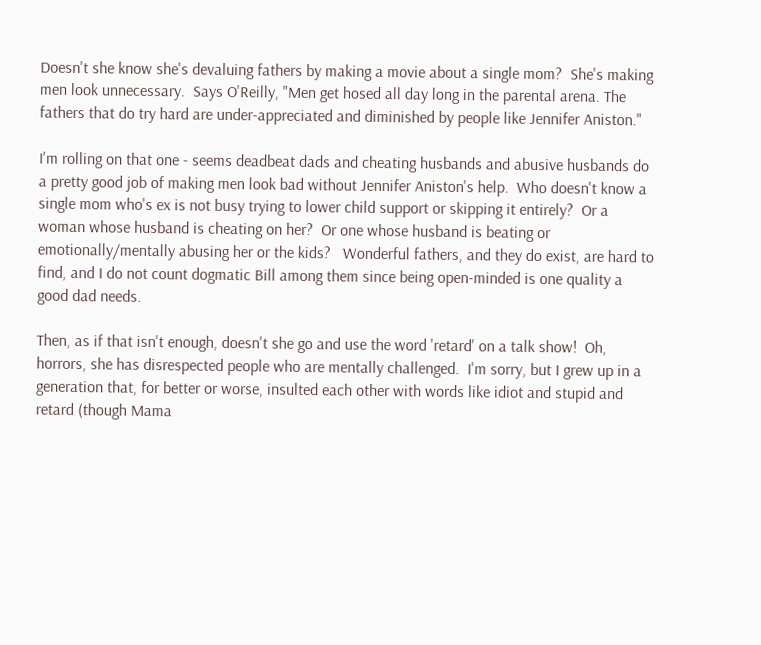Doesn't she know she's devaluing fathers by making a movie about a single mom?  She's making men look unnecessary.  Says O'Reilly, "Men get hosed all day long in the parental arena. The fathers that do try hard are under-appreciated and diminished by people like Jennifer Aniston."

I'm rolling on that one - seems deadbeat dads and cheating husbands and abusive husbands do a pretty good job of making men look bad without Jennifer Aniston's help.  Who doesn't know a single mom who's ex is not busy trying to lower child support or skipping it entirely?  Or a woman whose husband is cheating on her?  Or one whose husband is beating or emotionally/mentally abusing her or the kids?   Wonderful fathers, and they do exist, are hard to find, and I do not count dogmatic Bill among them since being open-minded is one quality a good dad needs.

Then, as if that isn't enough, doesn't she go and use the word 'retard' on a talk show!  Oh, horrors, she has disrespected people who are mentally challenged.  I'm sorry, but I grew up in a generation that, for better or worse, insulted each other with words like idiot and stupid and retard (though Mama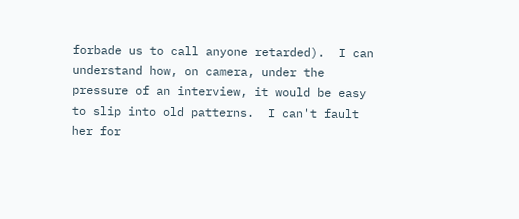forbade us to call anyone retarded).  I can understand how, on camera, under the pressure of an interview, it would be easy to slip into old patterns.  I can't fault her for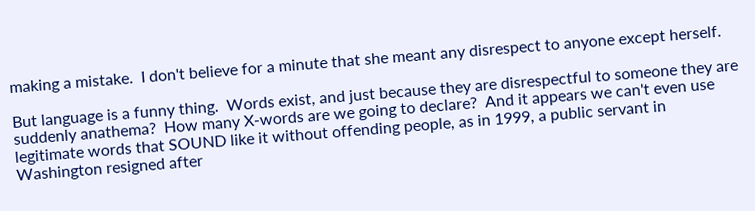making a mistake.  I don't believe for a minute that she meant any disrespect to anyone except herself.

But language is a funny thing.  Words exist, and just because they are disrespectful to someone they are suddenly anathema?  How many X-words are we going to declare?  And it appears we can't even use legitimate words that SOUND like it without offending people, as in 1999, a public servant in Washington resigned after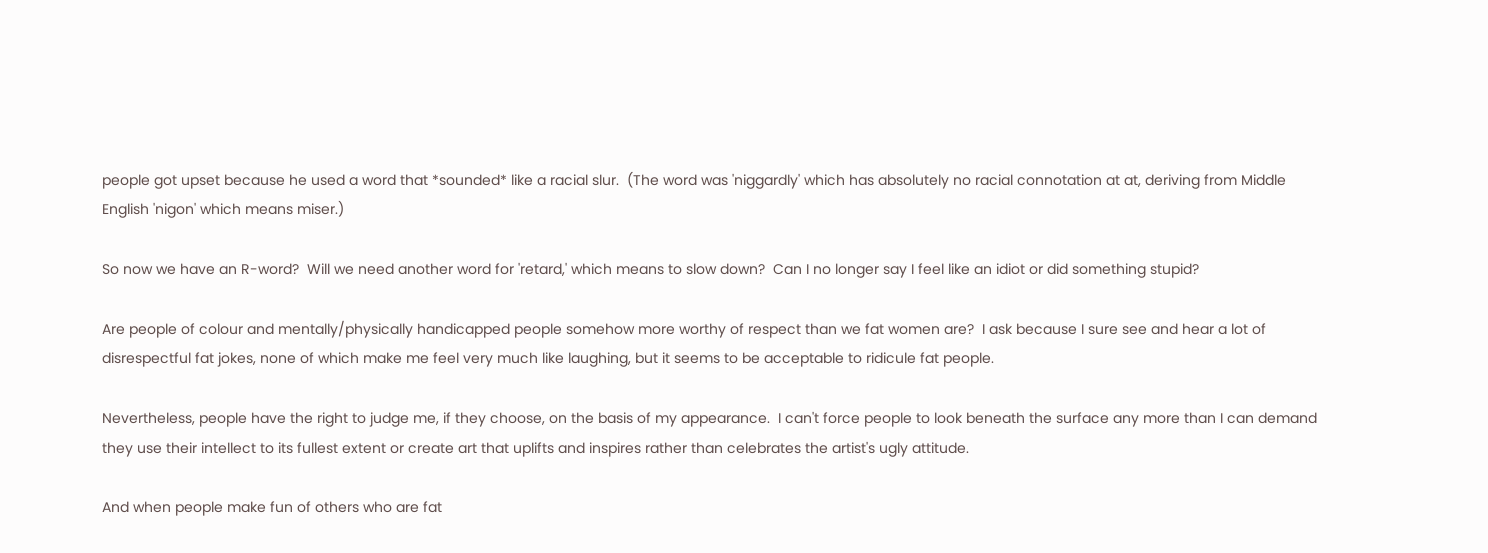people got upset because he used a word that *sounded* like a racial slur.  (The word was 'niggardly' which has absolutely no racial connotation at at, deriving from Middle English 'nigon' which means miser.)

So now we have an R-word?  Will we need another word for 'retard,' which means to slow down?  Can I no longer say I feel like an idiot or did something stupid?

Are people of colour and mentally/physically handicapped people somehow more worthy of respect than we fat women are?  I ask because I sure see and hear a lot of disrespectful fat jokes, none of which make me feel very much like laughing, but it seems to be acceptable to ridicule fat people.

Nevertheless, people have the right to judge me, if they choose, on the basis of my appearance.  I can't force people to look beneath the surface any more than I can demand they use their intellect to its fullest extent or create art that uplifts and inspires rather than celebrates the artist's ugly attitude.

And when people make fun of others who are fat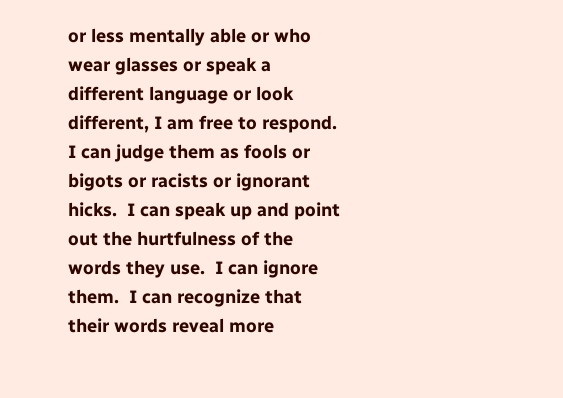or less mentally able or who wear glasses or speak a different language or look different, I am free to respond.  I can judge them as fools or bigots or racists or ignorant hicks.  I can speak up and point out the hurtfulness of the words they use.  I can ignore them.  I can recognize that their words reveal more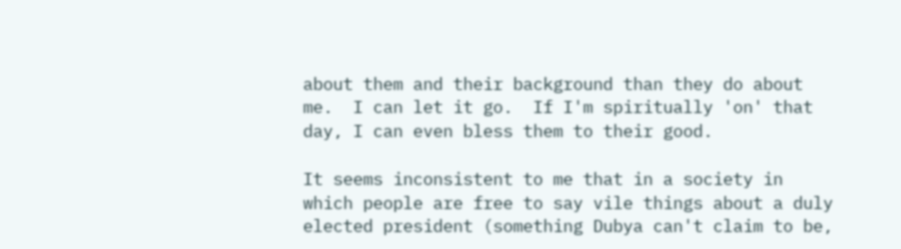about them and their background than they do about me.  I can let it go.  If I'm spiritually 'on' that day, I can even bless them to their good.

It seems inconsistent to me that in a society in which people are free to say vile things about a duly elected president (something Dubya can't claim to be,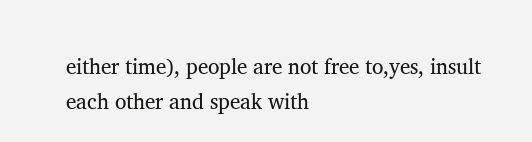either time), people are not free to,yes, insult each other and speak with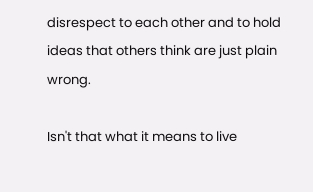disrespect to each other and to hold ideas that others think are just plain wrong.

Isn't that what it means to live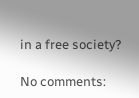in a free society?

No comments: